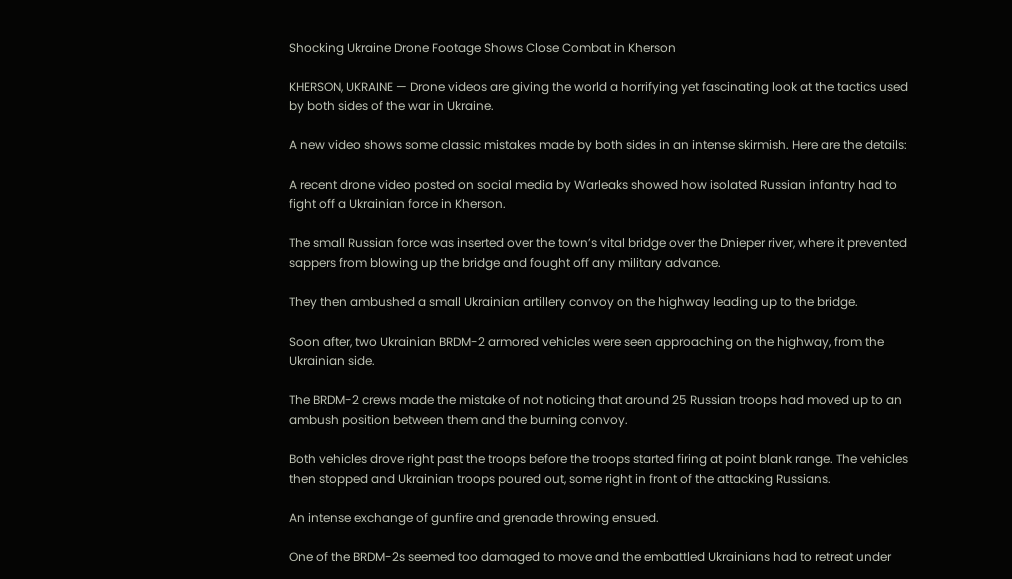Shocking Ukraine Drone Footage Shows Close Combat in Kherson

KHERSON, UKRAINE — Drone videos are giving the world a horrifying yet fascinating look at the tactics used by both sides of the war in Ukraine.

A new video shows some classic mistakes made by both sides in an intense skirmish. Here are the details:

A recent drone video posted on social media by Warleaks showed how isolated Russian infantry had to fight off a Ukrainian force in Kherson.

The small Russian force was inserted over the town’s vital bridge over the Dnieper river, where it prevented sappers from blowing up the bridge and fought off any military advance.

They then ambushed a small Ukrainian artillery convoy on the highway leading up to the bridge.

Soon after, two Ukrainian BRDM-2 armored vehicles were seen approaching on the highway, from the Ukrainian side.

The BRDM-2 crews made the mistake of not noticing that around 25 Russian troops had moved up to an ambush position between them and the burning convoy.

Both vehicles drove right past the troops before the troops started firing at point blank range. The vehicles then stopped and Ukrainian troops poured out, some right in front of the attacking Russians.

An intense exchange of gunfire and grenade throwing ensued.

One of the BRDM-2s seemed too damaged to move and the embattled Ukrainians had to retreat under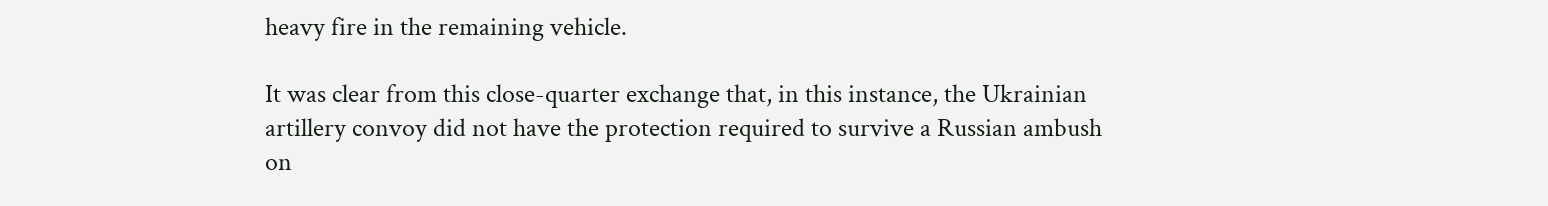heavy fire in the remaining vehicle.

It was clear from this close-quarter exchange that, in this instance, the Ukrainian artillery convoy did not have the protection required to survive a Russian ambush on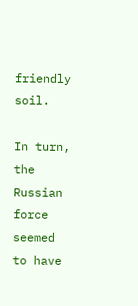friendly soil.

In turn, the Russian force seemed to have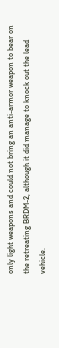only light weapons and could not bring an anti-armor weapon to bear on the retreating BRDM-2, although it did manage to knock out the lead vehicle.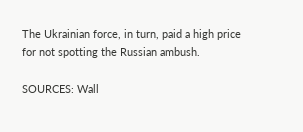The Ukrainian force, in turn, paid a high price for not spotting the Russian ambush.

SOURCES: Wall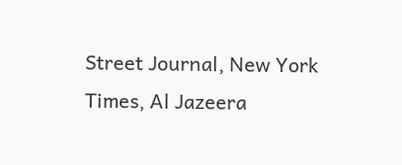Street Journal, New York Times, Al Jazeera